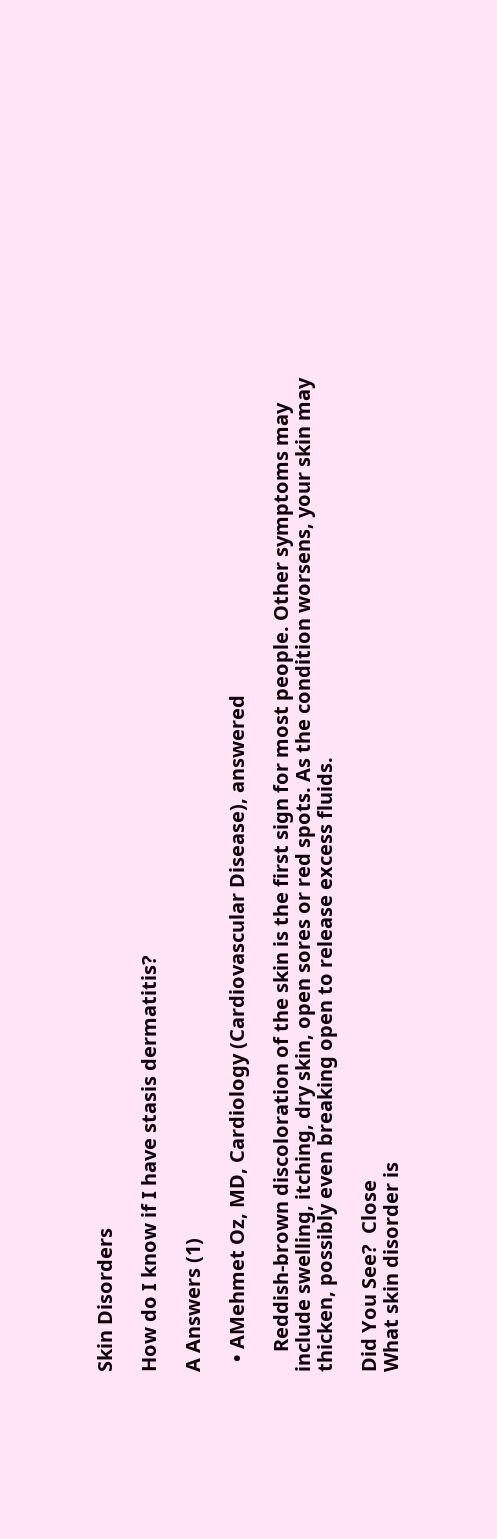Skin Disorders

How do I know if I have stasis dermatitis?

A Answers (1)

  • AMehmet Oz, MD, Cardiology (Cardiovascular Disease), answered

    Reddish-brown discoloration of the skin is the first sign for most people. Other symptoms may include swelling, itching, dry skin, open sores or red spots. As the condition worsens, your skin may thicken, possibly even breaking open to release excess fluids.

Did You See?  Close
What skin disorder is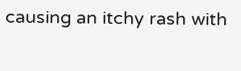causing an itchy rash with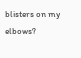blisters on my elbows?